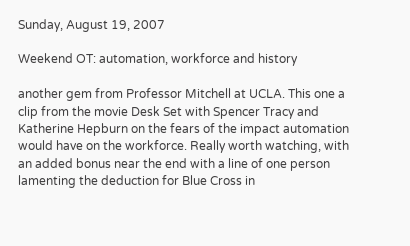Sunday, August 19, 2007

Weekend OT: automation, workforce and history

another gem from Professor Mitchell at UCLA. This one a clip from the movie Desk Set with Spencer Tracy and Katherine Hepburn on the fears of the impact automation would have on the workforce. Really worth watching, with an added bonus near the end with a line of one person lamenting the deduction for Blue Cross in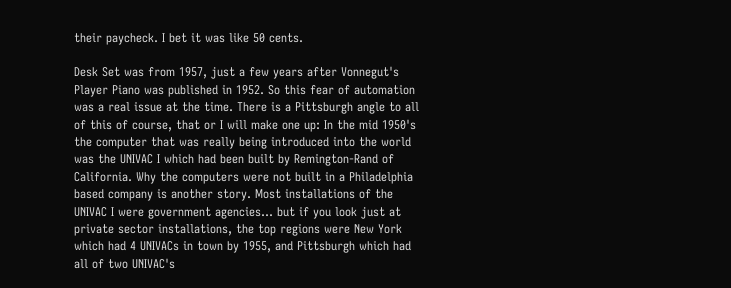their paycheck. I bet it was like 50 cents.

Desk Set was from 1957, just a few years after Vonnegut's Player Piano was published in 1952. So this fear of automation was a real issue at the time. There is a Pittsburgh angle to all of this of course, that or I will make one up: In the mid 1950's the computer that was really being introduced into the world was the UNIVAC I which had been built by Remington-Rand of California. Why the computers were not built in a Philadelphia based company is another story. Most installations of the UNIVAC I were government agencies... but if you look just at private sector installations, the top regions were New York which had 4 UNIVACs in town by 1955, and Pittsburgh which had all of two UNIVAC's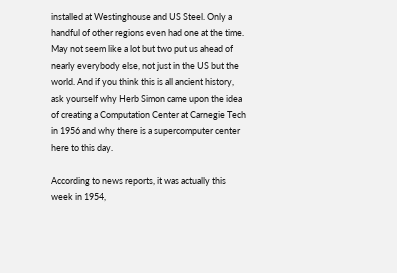installed at Westinghouse and US Steel. Only a handful of other regions even had one at the time. May not seem like a lot but two put us ahead of nearly everybody else, not just in the US but the world. And if you think this is all ancient history, ask yourself why Herb Simon came upon the idea of creating a Computation Center at Carnegie Tech in 1956 and why there is a supercomputer center here to this day.

According to news reports, it was actually this week in 1954,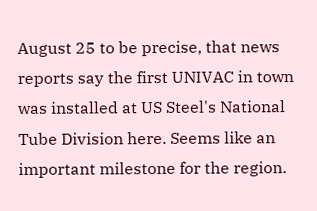August 25 to be precise, that news reports say the first UNIVAC in town was installed at US Steel's National Tube Division here. Seems like an important milestone for the region.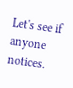Let's see if anyone notices.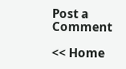Post a Comment

<< Home